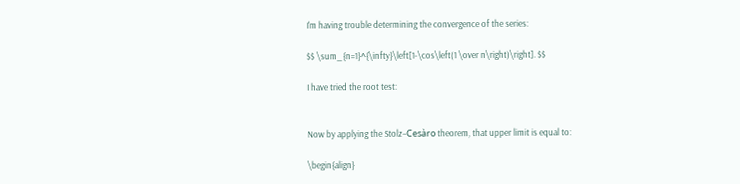I'm having trouble determining the convergence of the series:

$$ \sum_{n=1}^{\infty}\left[1-\cos\left(1 \over n\right)\right]. $$

I have tried the root test:


Now by applying the Stolz–Cesàro theorem, that upper limit is equal to:

\begin{align}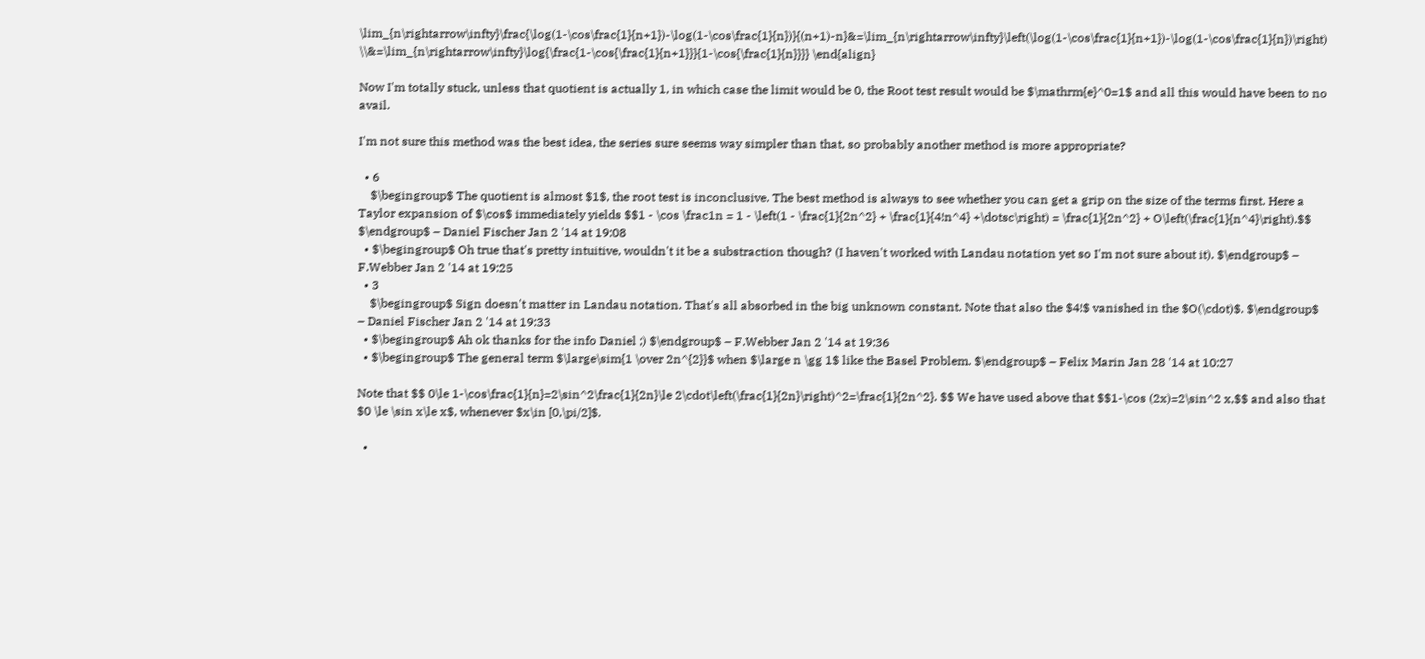\lim_{n\rightarrow\infty}\frac{\log(1-\cos\frac{1}{n+1})-\log(1-\cos\frac{1}{n})}{(n+1)-n}&=\lim_{n\rightarrow\infty}\left(\log(1-\cos\frac{1}{n+1})-\log(1-\cos\frac{1}{n})\right) \\&=\lim_{n\rightarrow\infty}\log{\frac{1-\cos{\frac{1}{n+1}}}{1-\cos{\frac{1}{n}}}} \end{align}

Now I'm totally stuck, unless that quotient is actually 1, in which case the limit would be 0, the Root test result would be $\mathrm{e}^0=1$ and all this would have been to no avail.

I'm not sure this method was the best idea, the series sure seems way simpler than that, so probably another method is more appropriate?

  • 6
    $\begingroup$ The quotient is almost $1$, the root test is inconclusive. The best method is always to see whether you can get a grip on the size of the terms first. Here a Taylor expansion of $\cos$ immediately yields $$1 - \cos \frac1n = 1 - \left(1 - \frac{1}{2n^2} + \frac{1}{4!n^4} +\dotsc\right) = \frac{1}{2n^2} + O\left(\frac{1}{n^4}\right).$$ $\endgroup$ – Daniel Fischer Jan 2 '14 at 19:08
  • $\begingroup$ Oh true that's pretty intuitive, wouldn't it be a substraction though? (I haven't worked with Landau notation yet so I'm not sure about it). $\endgroup$ – F.Webber Jan 2 '14 at 19:25
  • 3
    $\begingroup$ Sign doesn't matter in Landau notation. That's all absorbed in the big unknown constant. Note that also the $4!$ vanished in the $O(\cdot)$. $\endgroup$ – Daniel Fischer Jan 2 '14 at 19:33
  • $\begingroup$ Ah ok thanks for the info Daniel ;) $\endgroup$ – F.Webber Jan 2 '14 at 19:36
  • $\begingroup$ The general term $\large\sim{1 \over 2n^{2}}$ when $\large n \gg 1$ like the Basel Problem. $\endgroup$ – Felix Marin Jan 28 '14 at 10:27

Note that $$ 0\le 1-\cos\frac{1}{n}=2\sin^2\frac{1}{2n}\le 2\cdot\left(\frac{1}{2n}\right)^2=\frac{1}{2n^2}. $$ We have used above that $$1-\cos (2x)=2\sin^2 x,$$ and also that $0 \le \sin x\le x$, whenever $x\in [0,\pi/2]$.

  •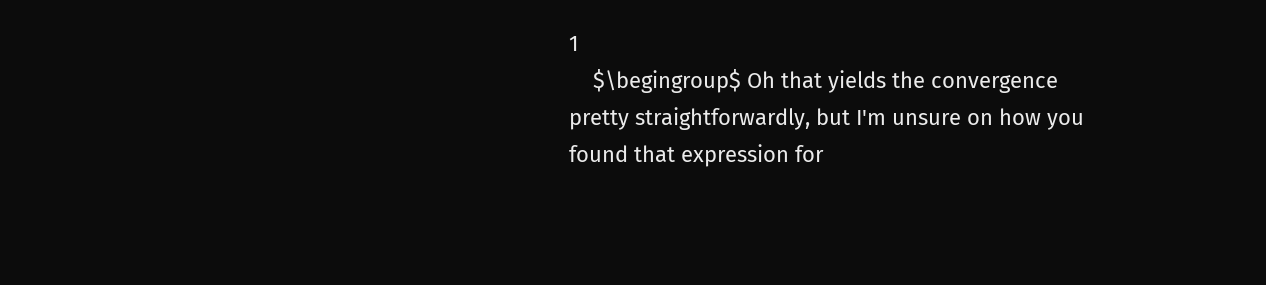1
    $\begingroup$ Oh that yields the convergence pretty straightforwardly, but I'm unsure on how you found that expression for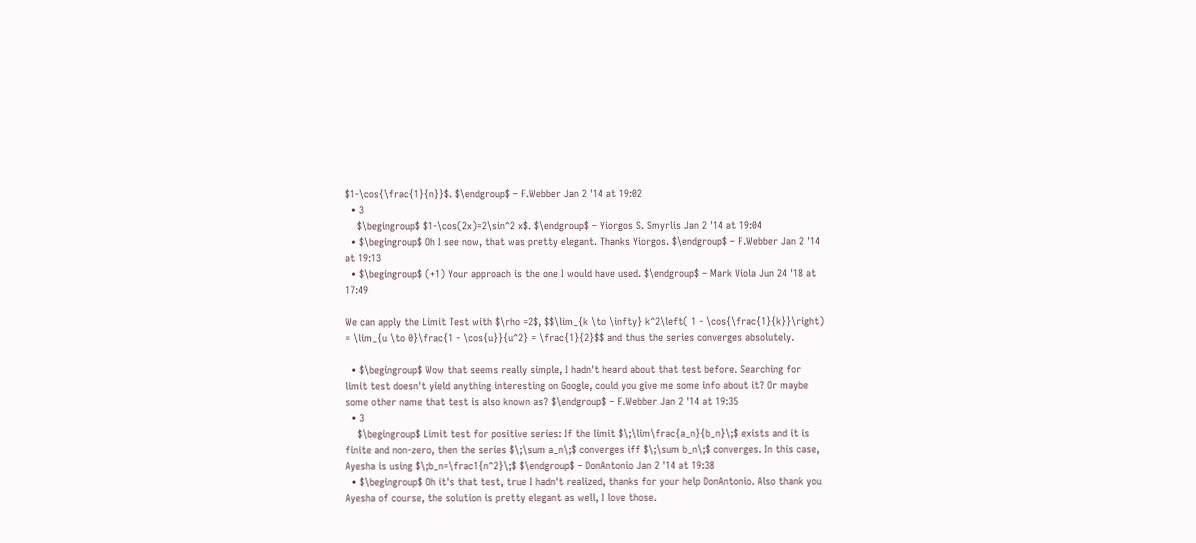$1-\cos{\frac{1}{n}}$. $\endgroup$ – F.Webber Jan 2 '14 at 19:02
  • 3
    $\begingroup$ $1-\cos(2x)=2\sin^2 x$. $\endgroup$ – Yiorgos S. Smyrlis Jan 2 '14 at 19:04
  • $\begingroup$ Oh I see now, that was pretty elegant. Thanks Yiorgos. $\endgroup$ – F.Webber Jan 2 '14 at 19:13
  • $\begingroup$ (+1) Your approach is the one I would have used. $\endgroup$ – Mark Viola Jun 24 '18 at 17:49

We can apply the Limit Test with $\rho =2$, $$\lim_{k \to \infty} k^2\left( 1 - \cos{\frac{1}{k}}\right) = \lim_{u \to 0}\frac{1 - \cos{u}}{u^2} = \frac{1}{2}$$ and thus the series converges absolutely.

  • $\begingroup$ Wow that seems really simple, I hadn't heard about that test before. Searching for limit test doesn't yield anything interesting on Google, could you give me some info about it? Or maybe some other name that test is also known as? $\endgroup$ – F.Webber Jan 2 '14 at 19:35
  • 3
    $\begingroup$ Limit test for positive series: If the limit $\;\lim\frac{a_n}{b_n}\;$ exists and it is finite and non-zero, then the series $\;\sum a_n\;$ converges iff $\;\sum b_n\;$ converges. In this case, Ayesha is using $\;b_n=\frac1{n^2}\;$ $\endgroup$ – DonAntonio Jan 2 '14 at 19:38
  • $\begingroup$ Oh it's that test, true I hadn't realized, thanks for your help DonAntonio. Also thank you Ayesha of course, the solution is pretty elegant as well, I love those.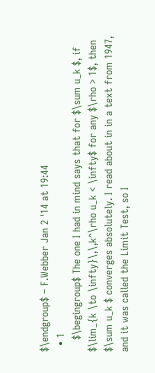$\endgroup$ – F.Webber Jan 2 '14 at 19:44
  • 1
    $\begingroup$ The one I had in mind says that for $\sum u_k $, if $\lim_{k \to \infty}\,\,k^\rho u_k < \infty$ for any $\rho > 1$, then $\sum u_k $ converges absolutely. I read about in in a text from 1947, and it was called the Limit Test, so I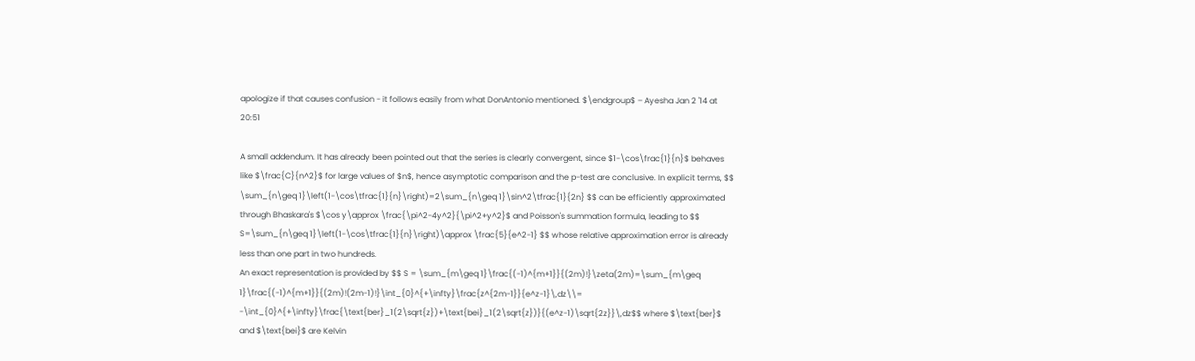apologize if that causes confusion - it follows easily from what DonAntonio mentioned. $\endgroup$ – Ayesha Jan 2 '14 at 20:51

A small addendum. It has already been pointed out that the series is clearly convergent, since $1-\cos\frac{1}{n}$ behaves like $\frac{C}{n^2}$ for large values of $n$, hence asymptotic comparison and the p-test are conclusive. In explicit terms, $$ \sum_{n\geq 1}\left(1-\cos\tfrac{1}{n}\right)=2\sum_{n\geq 1}\sin^2\tfrac{1}{2n} $$ can be efficiently approximated through Bhaskara's $\cos y\approx \frac{\pi^2-4y^2}{\pi^2+y^2}$ and Poisson's summation formula, leading to $$ S=\sum_{n\geq 1}\left(1-\cos\tfrac{1}{n}\right)\approx \frac{5}{e^2-1} $$ whose relative approximation error is already less than one part in two hundreds.
An exact representation is provided by $$ S = \sum_{m\geq 1}\frac{(-1)^{m+1}}{(2m)!}\zeta(2m)=\sum_{m\geq 1}\frac{(-1)^{m+1}}{(2m)!(2m-1)!}\int_{0}^{+\infty}\frac{z^{2m-1}}{e^z-1}\,dz\\= -\int_{0}^{+\infty}\frac{\text{ber}_1(2\sqrt{z})+\text{bei}_1(2\sqrt{z})}{(e^z-1)\sqrt{2z}}\,dz$$ where $\text{ber}$ and $\text{bei}$ are Kelvin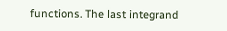functions. The last integrand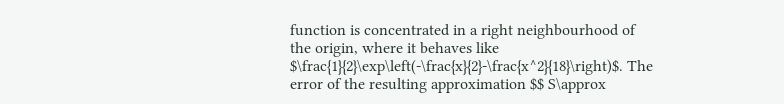function is concentrated in a right neighbourhood of the origin, where it behaves like $\frac{1}{2}\exp\left(-\frac{x}{2}-\frac{x^2}{18}\right)$. The error of the resulting approximation $$ S\approx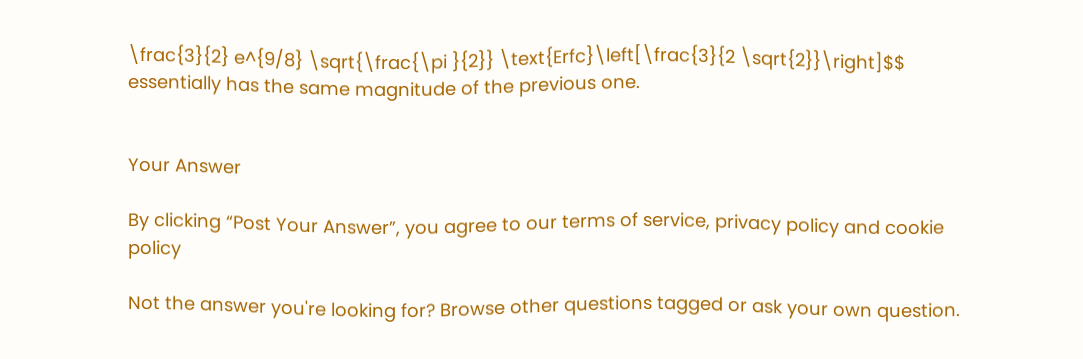\frac{3}{2} e^{9/8} \sqrt{\frac{\pi }{2}} \text{Erfc}\left[\frac{3}{2 \sqrt{2}}\right]$$ essentially has the same magnitude of the previous one.


Your Answer

By clicking “Post Your Answer”, you agree to our terms of service, privacy policy and cookie policy

Not the answer you're looking for? Browse other questions tagged or ask your own question.